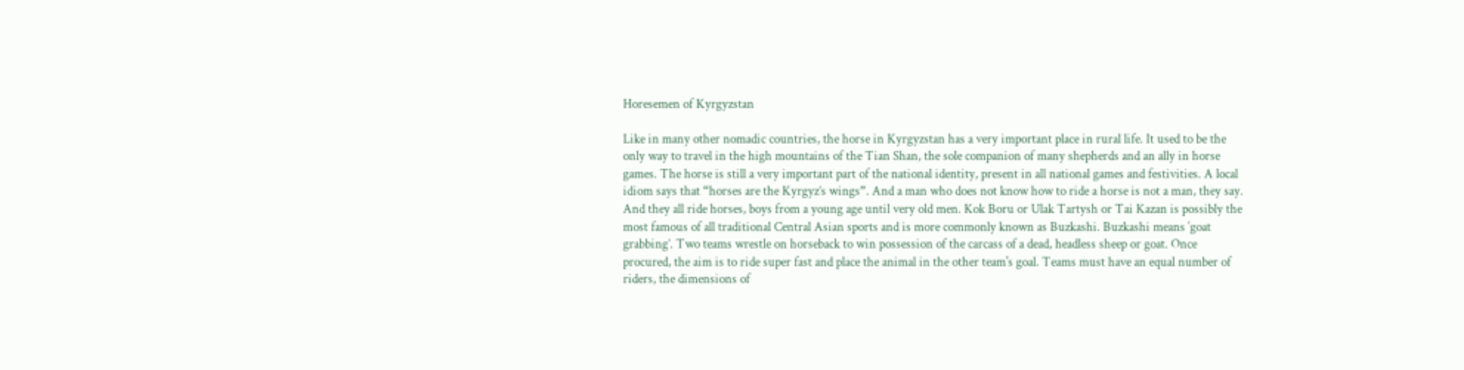Horesemen of Kyrgyzstan

Like in many other nomadic countries, the horse in Kyrgyzstan has a very important place in rural life. It used to be the only way to travel in the high mountains of the Tian Shan, the sole companion of many shepherds and an ally in horse games. The horse is still a very important part of the national identity, present in all national games and festivities. A local idiom says that “horses are the Kyrgyz’s wings”. And a man who does not know how to ride a horse is not a man, they say. And they all ride horses, boys from a young age until very old men. Kok Boru or Ulak Tartysh or Tai Kazan is possibly the most famous of all traditional Central Asian sports and is more commonly known as Buzkashi. Buzkashi means ‘goat grabbing’. Two teams wrestle on horseback to win possession of the carcass of a dead, headless sheep or goat. Once procured, the aim is to ride super fast and place the animal in the other team's goal. Teams must have an equal number of riders, the dimensions of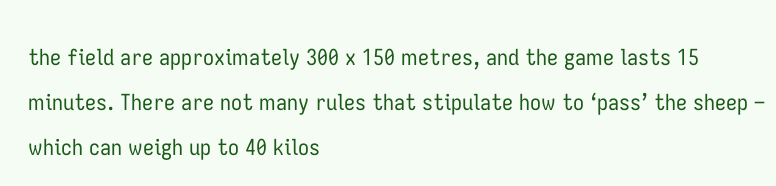the field are approximately 300 x 150 metres, and the game lasts 15 minutes. There are not many rules that stipulate how to ‘pass’ the sheep – which can weigh up to 40 kilos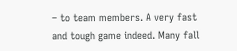– to team members. A very fast and tough game indeed. Many fall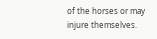of the horses or may injure themselves.